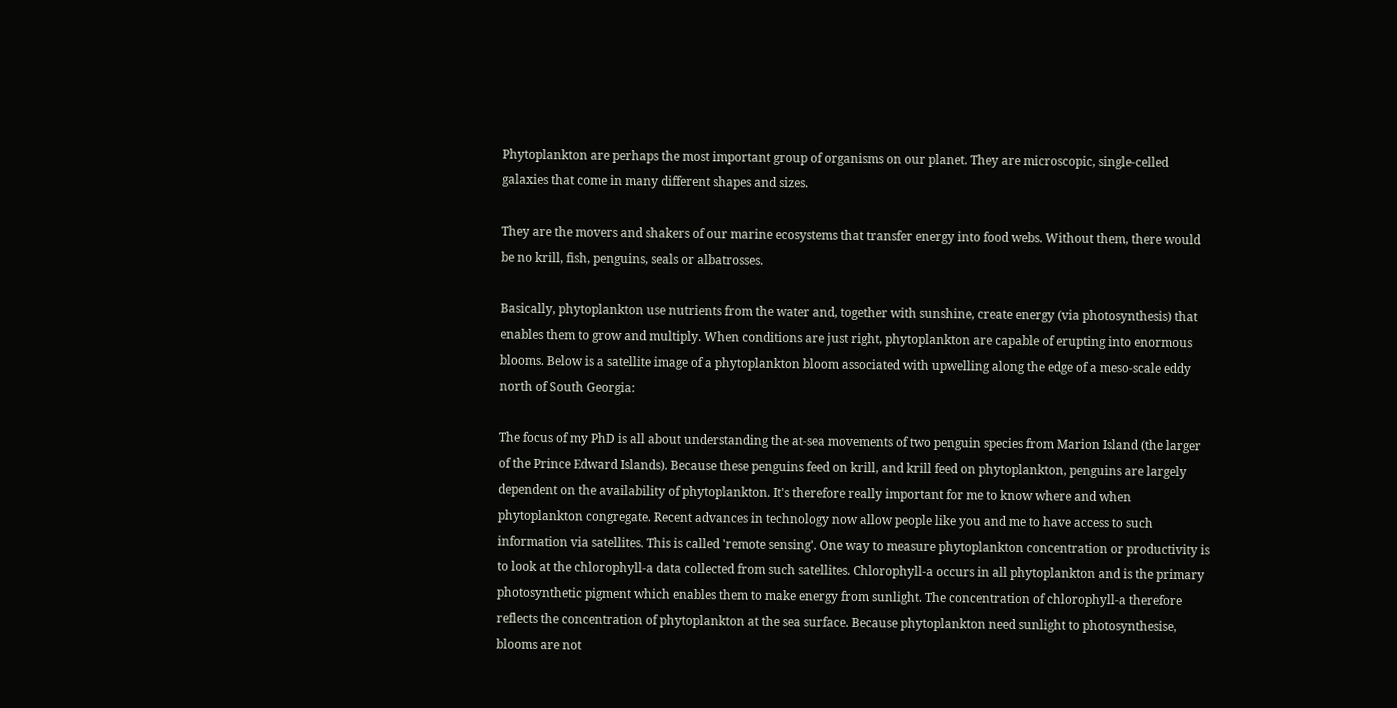Phytoplankton are perhaps the most important group of organisms on our planet. They are microscopic, single-celled galaxies that come in many different shapes and sizes.

They are the movers and shakers of our marine ecosystems that transfer energy into food webs. Without them, there would be no krill, fish, penguins, seals or albatrosses.

Basically, phytoplankton use nutrients from the water and, together with sunshine, create energy (via photosynthesis) that enables them to grow and multiply. When conditions are just right, phytoplankton are capable of erupting into enormous blooms. Below is a satellite image of a phytoplankton bloom associated with upwelling along the edge of a meso-scale eddy north of South Georgia:

The focus of my PhD is all about understanding the at-sea movements of two penguin species from Marion Island (the larger of the Prince Edward Islands). Because these penguins feed on krill, and krill feed on phytoplankton, penguins are largely dependent on the availability of phytoplankton. It's therefore really important for me to know where and when phytoplankton congregate. Recent advances in technology now allow people like you and me to have access to such information via satellites. This is called 'remote sensing'. One way to measure phytoplankton concentration or productivity is to look at the chlorophyll-a data collected from such satellites. Chlorophyll-a occurs in all phytoplankton and is the primary photosynthetic pigment which enables them to make energy from sunlight. The concentration of chlorophyll-a therefore reflects the concentration of phytoplankton at the sea surface. Because phytoplankton need sunlight to photosynthesise, blooms are not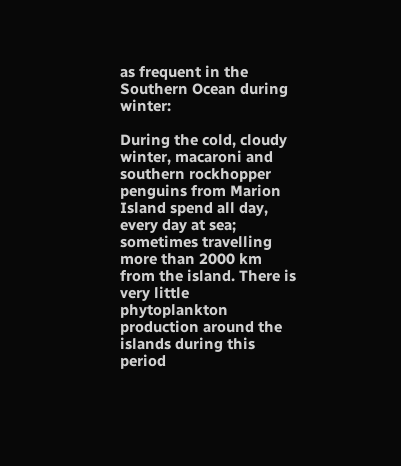as frequent in the Southern Ocean during winter:

During the cold, cloudy winter, macaroni and southern rockhopper penguins from Marion Island spend all day, every day at sea; sometimes travelling more than 2000 km from the island. There is very little phytoplankton production around the islands during this period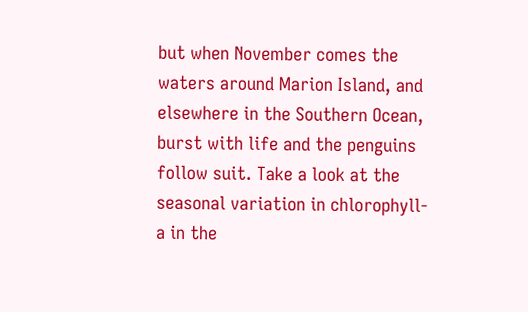but when November comes the waters around Marion Island, and elsewhere in the Southern Ocean, burst with life and the penguins follow suit. Take a look at the seasonal variation in chlorophyll-a in the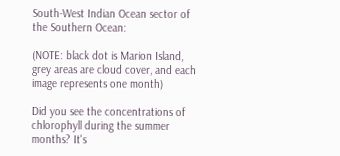South-West Indian Ocean sector of the Southern Ocean:

(NOTE: black dot is Marion Island, grey areas are cloud cover, and each image represents one month)

Did you see the concentrations of chlorophyll during the summer months? It's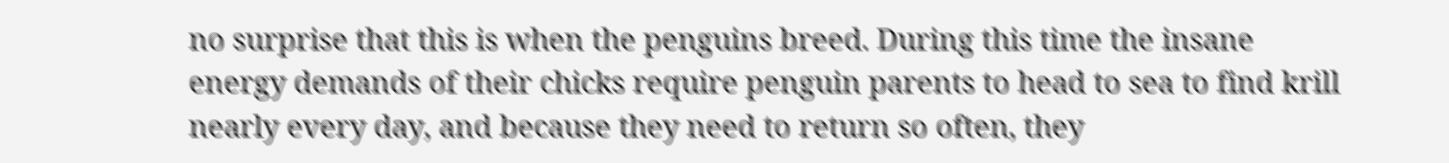no surprise that this is when the penguins breed. During this time the insane energy demands of their chicks require penguin parents to head to sea to find krill nearly every day, and because they need to return so often, they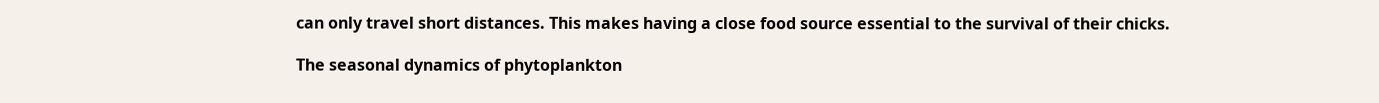can only travel short distances. This makes having a close food source essential to the survival of their chicks.

The seasonal dynamics of phytoplankton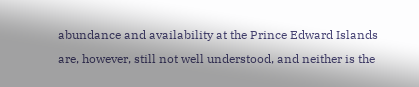abundance and availability at the Prince Edward Islands are, however, still not well understood, and neither is the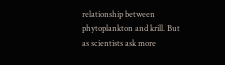relationship between phytoplankton and krill. But as scientists ask more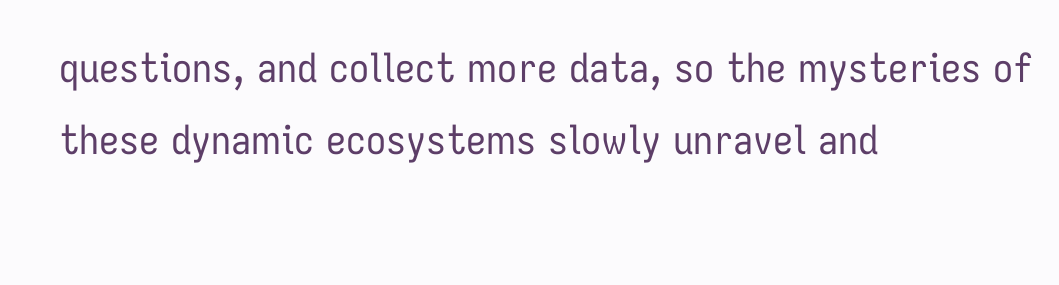questions, and collect more data, so the mysteries of these dynamic ecosystems slowly unravel and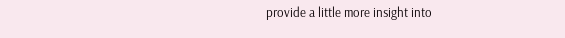provide a little more insight into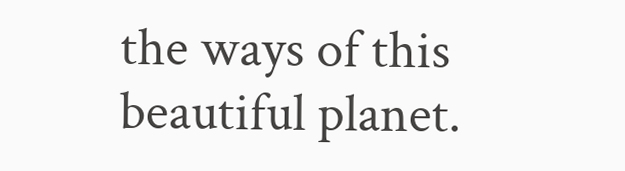the ways of this beautiful planet.